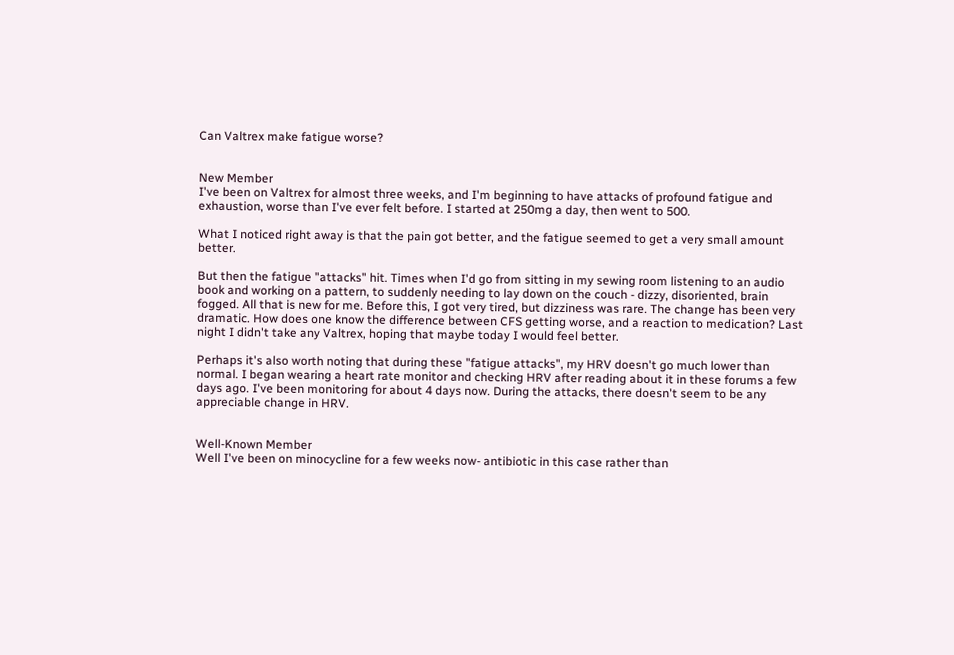Can Valtrex make fatigue worse?


New Member
I've been on Valtrex for almost three weeks, and I'm beginning to have attacks of profound fatigue and exhaustion, worse than I've ever felt before. I started at 250mg a day, then went to 500.

What I noticed right away is that the pain got better, and the fatigue seemed to get a very small amount better.

But then the fatigue "attacks" hit. Times when I'd go from sitting in my sewing room listening to an audio book and working on a pattern, to suddenly needing to lay down on the couch - dizzy, disoriented, brain fogged. All that is new for me. Before this, I got very tired, but dizziness was rare. The change has been very dramatic. How does one know the difference between CFS getting worse, and a reaction to medication? Last night I didn't take any Valtrex, hoping that maybe today I would feel better.

Perhaps it's also worth noting that during these "fatigue attacks", my HRV doesn't go much lower than normal. I began wearing a heart rate monitor and checking HRV after reading about it in these forums a few days ago. I've been monitoring for about 4 days now. During the attacks, there doesn't seem to be any appreciable change in HRV.


Well-Known Member
Well I've been on minocycline for a few weeks now- antibiotic in this case rather than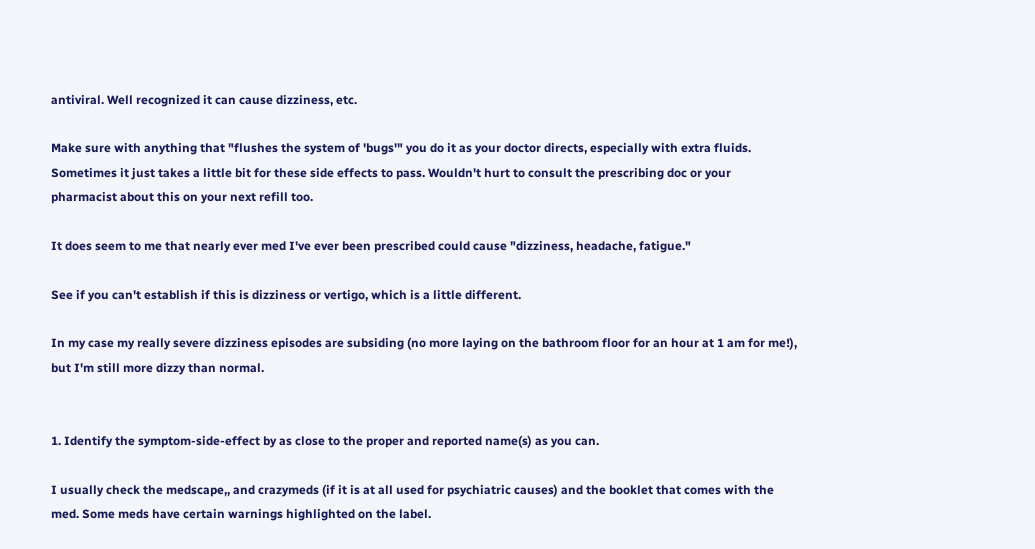antiviral. Well recognized it can cause dizziness, etc.

Make sure with anything that "flushes the system of 'bugs'" you do it as your doctor directs, especially with extra fluids. Sometimes it just takes a little bit for these side effects to pass. Wouldn't hurt to consult the prescribing doc or your pharmacist about this on your next refill too.

It does seem to me that nearly ever med I've ever been prescribed could cause "dizziness, headache, fatigue."

See if you can't establish if this is dizziness or vertigo, which is a little different.

In my case my really severe dizziness episodes are subsiding (no more laying on the bathroom floor for an hour at 1 am for me!), but I'm still more dizzy than normal.


1. Identify the symptom-side-effect by as close to the proper and reported name(s) as you can.

I usually check the medscape,, and crazymeds (if it is at all used for psychiatric causes) and the booklet that comes with the med. Some meds have certain warnings highlighted on the label.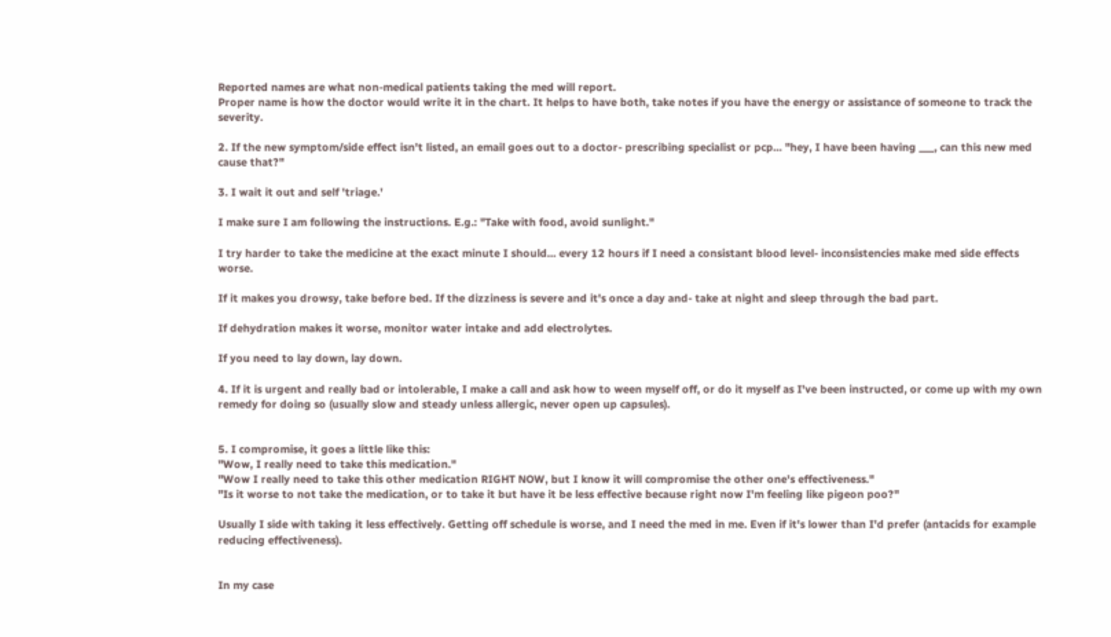Reported names are what non-medical patients taking the med will report.
Proper name is how the doctor would write it in the chart. It helps to have both, take notes if you have the energy or assistance of someone to track the severity.

2. If the new symptom/side effect isn't listed, an email goes out to a doctor- prescribing specialist or pcp... "hey, I have been having ___, can this new med cause that?"

3. I wait it out and self 'triage.'

I make sure I am following the instructions. E.g.: "Take with food, avoid sunlight."

I try harder to take the medicine at the exact minute I should... every 12 hours if I need a consistant blood level- inconsistencies make med side effects worse.

If it makes you drowsy, take before bed. If the dizziness is severe and it's once a day and- take at night and sleep through the bad part.

If dehydration makes it worse, monitor water intake and add electrolytes.

If you need to lay down, lay down.

4. If it is urgent and really bad or intolerable, I make a call and ask how to ween myself off, or do it myself as I've been instructed, or come up with my own remedy for doing so (usually slow and steady unless allergic, never open up capsules).


5. I compromise, it goes a little like this:
"Wow, I really need to take this medication."
"Wow I really need to take this other medication RIGHT NOW, but I know it will compromise the other one's effectiveness."
"Is it worse to not take the medication, or to take it but have it be less effective because right now I'm feeling like pigeon poo?"

Usually I side with taking it less effectively. Getting off schedule is worse, and I need the med in me. Even if it's lower than I'd prefer (antacids for example reducing effectiveness).


In my case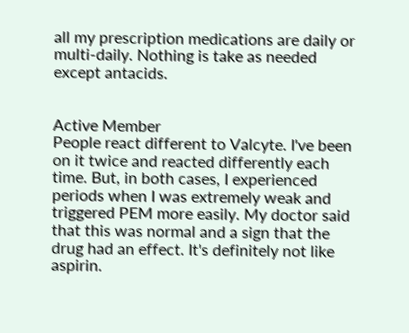all my prescription medications are daily or multi-daily. Nothing is take as needed except antacids.


Active Member
People react different to Valcyte. I've been on it twice and reacted differently each time. But, in both cases, I experienced periods when I was extremely weak and triggered PEM more easily. My doctor said that this was normal and a sign that the drug had an effect. It's definitely not like aspirin.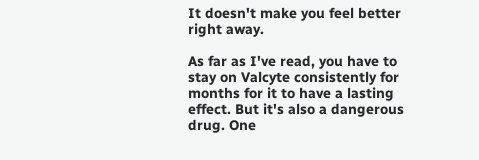It doesn't make you feel better right away.

As far as I've read, you have to stay on Valcyte consistently for months for it to have a lasting effect. But it's also a dangerous drug. One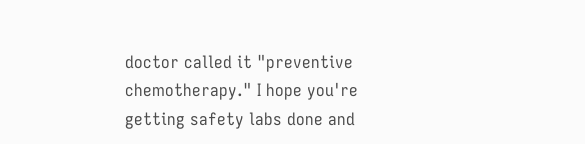doctor called it "preventive chemotherapy." I hope you're getting safety labs done and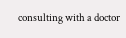consulting with a doctor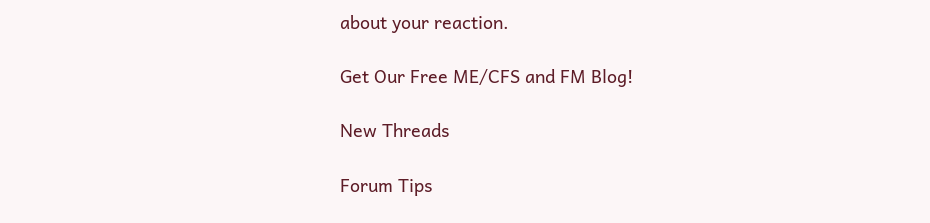about your reaction.

Get Our Free ME/CFS and FM Blog!

New Threads

Forum Tips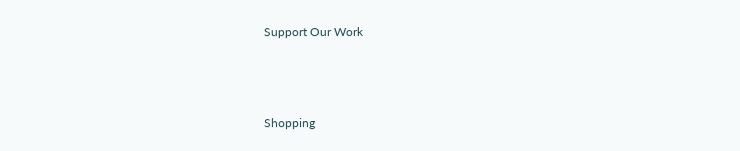Support Our Work



Shopping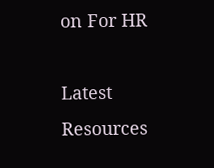on For HR

Latest Resources